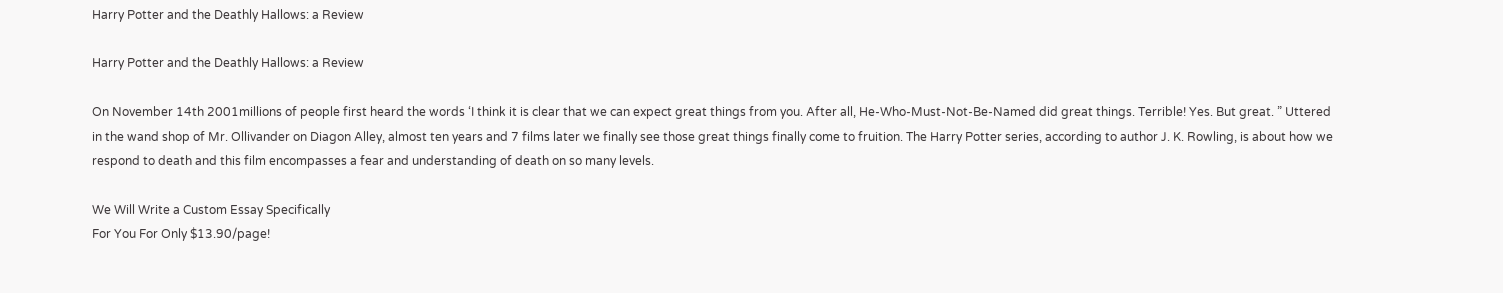Harry Potter and the Deathly Hallows: a Review

Harry Potter and the Deathly Hallows: a Review

On November 14th 2001millions of people first heard the words ‘I think it is clear that we can expect great things from you. After all, He-Who-Must-Not-Be-Named did great things. Terrible! Yes. But great. ” Uttered in the wand shop of Mr. Ollivander on Diagon Alley, almost ten years and 7 films later we finally see those great things finally come to fruition. The Harry Potter series, according to author J. K. Rowling, is about how we respond to death and this film encompasses a fear and understanding of death on so many levels.

We Will Write a Custom Essay Specifically
For You For Only $13.90/page!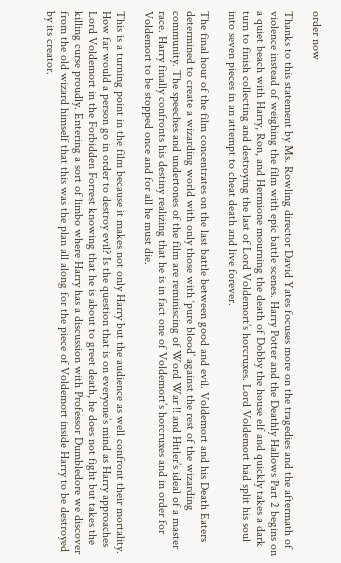order now

Thanks to this statement by Ms. Rowling director David Yates focuses more on the tragedies and the aftermath of violence instead of weighing the film with epic battle scenes. Harry Potter and the Deathly Hallows Part 2 begins on a quiet beach with Harry, Ron, and Hermione mourning the death of Dobby the house elf and quickly takes a dark turn to finish collecting and destroying the last of Lord Voldemort’s horcruxes. Lord Voldemort had split his soul into seven pieces in an attempt to cheat death and live forever.

The final hour of the film concentrates on the last battle between good and evil. Voldemort and his Death Eaters determined to create a wizarding world with only those with ‘pure blood’ against the rest of the wizarding community. The speeches and undertones of the film are reminiscing of Word War !! and Hitler’s ideal of a master race. Harry finally confronts his destiny realizing that he is in fact one of Voldemort’s horcruxes and in order for Voldemort to be stopped once and for all he must die.

This is a turning point in the film because it makes not only Harry but the audience as well confront their mortality. How far would a person go in order to destroy evil? Is the question that is on everyone’s mind as Harry approaches Lord Voldemort in the Forbidden Forrest knowing that he is about to greet death, he does not fight but takes the killing curse proudly. Entering a sort of limbo where Harry has a discussion with Professor Dumbledore we discover from the old wizard himself that this was the plan all along for the piece of Voldemort inside Harry to be destroyed by its creator.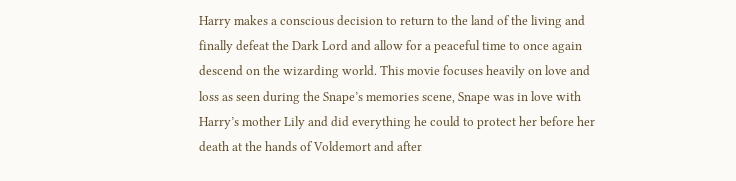Harry makes a conscious decision to return to the land of the living and finally defeat the Dark Lord and allow for a peaceful time to once again descend on the wizarding world. This movie focuses heavily on love and loss as seen during the Snape’s memories scene, Snape was in love with Harry’s mother Lily and did everything he could to protect her before her death at the hands of Voldemort and after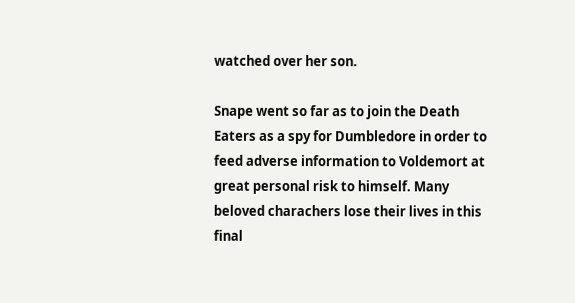watched over her son.

Snape went so far as to join the Death Eaters as a spy for Dumbledore in order to feed adverse information to Voldemort at great personal risk to himself. Many beloved charachers lose their lives in this final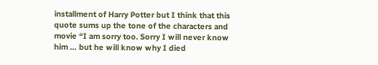installment of Harry Potter but I think that this quote sums up the tone of the characters and movie “I am sorry too. Sorry I will never know him … but he will know why I died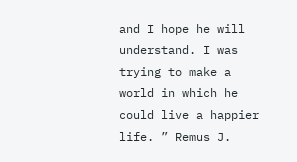and I hope he will understand. I was trying to make a world in which he could live a happier life. ” Remus J.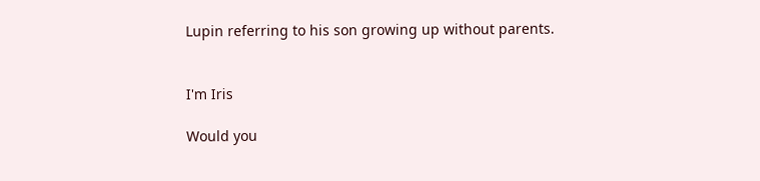Lupin referring to his son growing up without parents.


I'm Iris

Would you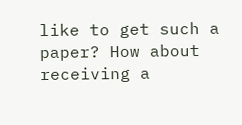like to get such a paper? How about receiving a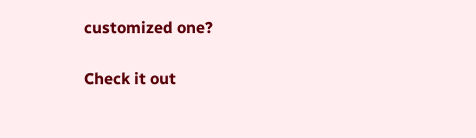customized one?

Check it out